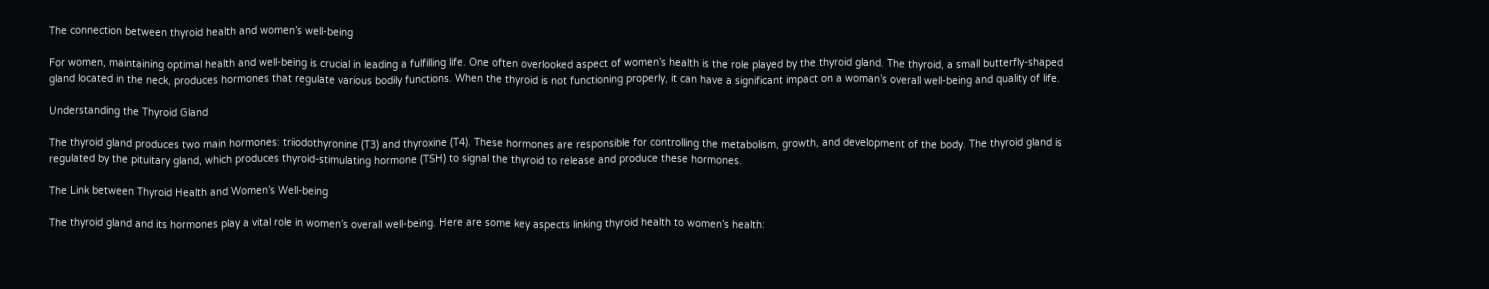The connection between thyroid health and women’s well-being

For women, maintaining optimal health and well-being is crucial in leading a fulfilling life. One often overlooked aspect of women’s health is the role played by the thyroid gland. The thyroid, a small butterfly-shaped gland located in the neck, produces hormones that regulate various bodily functions. When the thyroid is not functioning properly, it can have a significant impact on a woman’s overall well-being and quality of life.

Understanding the Thyroid Gland

The thyroid gland produces two main hormones: triiodothyronine (T3) and thyroxine (T4). These hormones are responsible for controlling the metabolism, growth, and development of the body. The thyroid gland is regulated by the pituitary gland, which produces thyroid-stimulating hormone (TSH) to signal the thyroid to release and produce these hormones.

The Link between Thyroid Health and Women’s Well-being

The thyroid gland and its hormones play a vital role in women’s overall well-being. Here are some key aspects linking thyroid health to women’s health: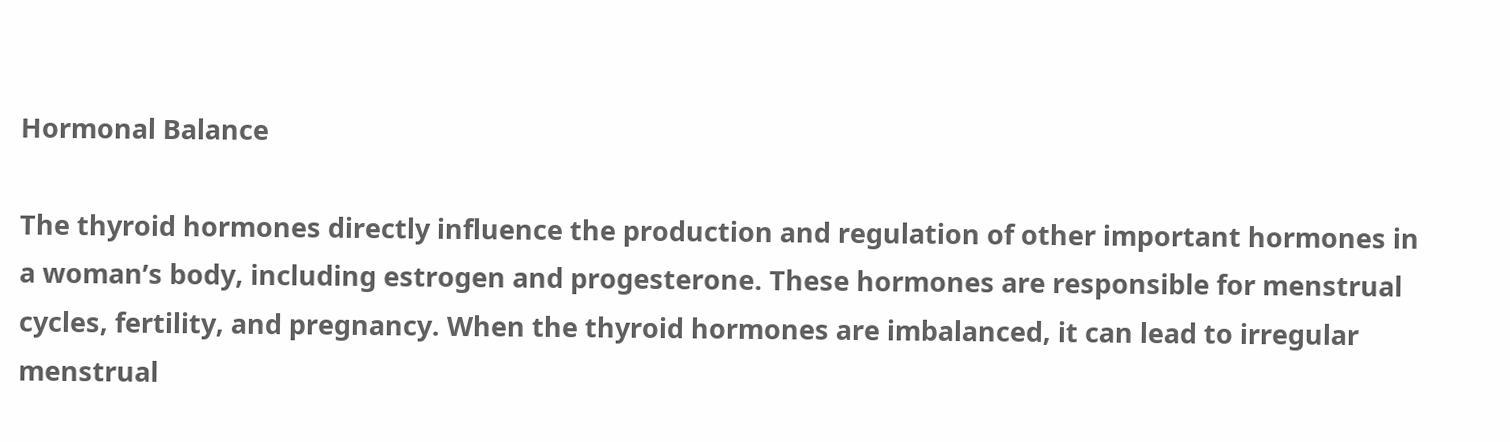Hormonal Balance

The thyroid hormones directly influence the production and regulation of other important hormones in a woman’s body, including estrogen and progesterone. These hormones are responsible for menstrual cycles, fertility, and pregnancy. When the thyroid hormones are imbalanced, it can lead to irregular menstrual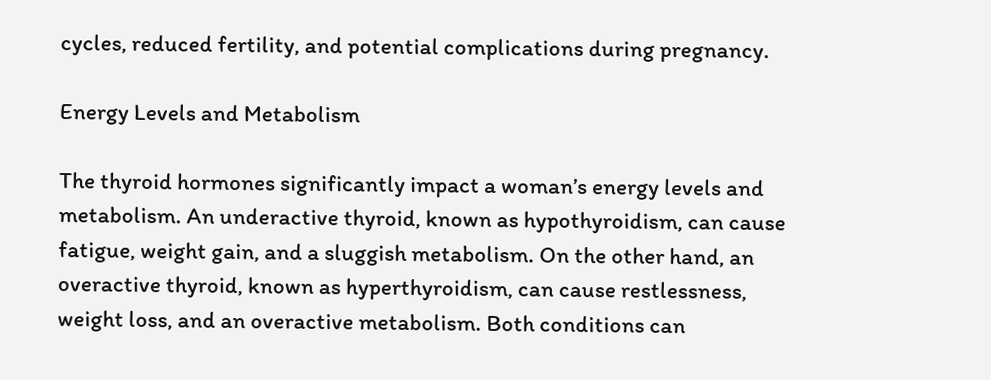cycles, reduced fertility, and potential complications during pregnancy.

Energy Levels and Metabolism

The thyroid hormones significantly impact a woman’s energy levels and metabolism. An underactive thyroid, known as hypothyroidism, can cause fatigue, weight gain, and a sluggish metabolism. On the other hand, an overactive thyroid, known as hyperthyroidism, can cause restlessness, weight loss, and an overactive metabolism. Both conditions can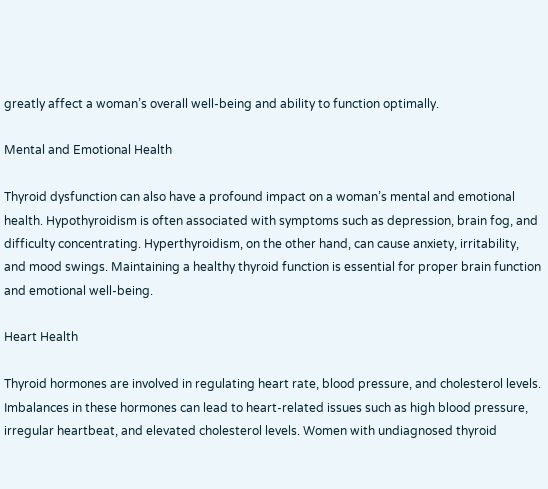greatly affect a woman’s overall well-being and ability to function optimally.

Mental and Emotional Health

Thyroid dysfunction can also have a profound impact on a woman’s mental and emotional health. Hypothyroidism is often associated with symptoms such as depression, brain fog, and difficulty concentrating. Hyperthyroidism, on the other hand, can cause anxiety, irritability, and mood swings. Maintaining a healthy thyroid function is essential for proper brain function and emotional well-being.

Heart Health

Thyroid hormones are involved in regulating heart rate, blood pressure, and cholesterol levels. Imbalances in these hormones can lead to heart-related issues such as high blood pressure, irregular heartbeat, and elevated cholesterol levels. Women with undiagnosed thyroid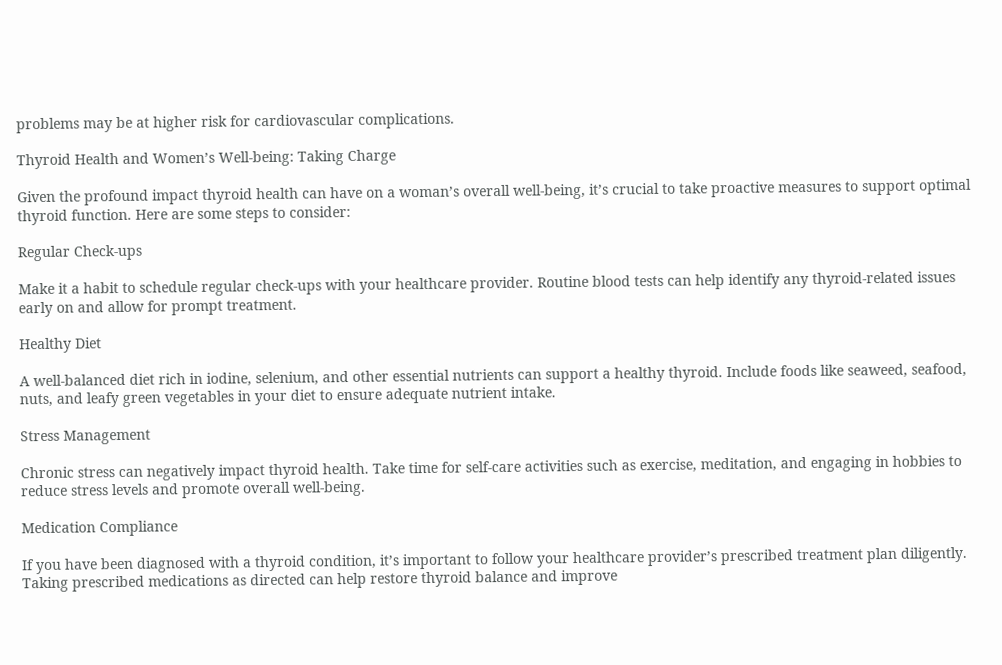problems may be at higher risk for cardiovascular complications.

Thyroid Health and Women’s Well-being: Taking Charge

Given the profound impact thyroid health can have on a woman’s overall well-being, it’s crucial to take proactive measures to support optimal thyroid function. Here are some steps to consider:

Regular Check-ups

Make it a habit to schedule regular check-ups with your healthcare provider. Routine blood tests can help identify any thyroid-related issues early on and allow for prompt treatment.

Healthy Diet

A well-balanced diet rich in iodine, selenium, and other essential nutrients can support a healthy thyroid. Include foods like seaweed, seafood, nuts, and leafy green vegetables in your diet to ensure adequate nutrient intake.

Stress Management

Chronic stress can negatively impact thyroid health. Take time for self-care activities such as exercise, meditation, and engaging in hobbies to reduce stress levels and promote overall well-being.

Medication Compliance

If you have been diagnosed with a thyroid condition, it’s important to follow your healthcare provider’s prescribed treatment plan diligently. Taking prescribed medications as directed can help restore thyroid balance and improve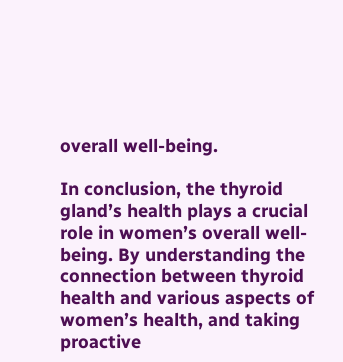overall well-being.

In conclusion, the thyroid gland’s health plays a crucial role in women’s overall well-being. By understanding the connection between thyroid health and various aspects of women’s health, and taking proactive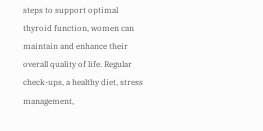steps to support optimal thyroid function, women can maintain and enhance their overall quality of life. Regular check-ups, a healthy diet, stress management,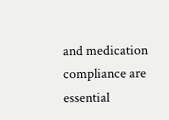and medication compliance are essential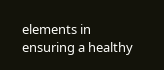elements in ensuring a healthy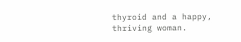thyroid and a happy, thriving woman.